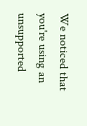We noticed that you're using an unsupported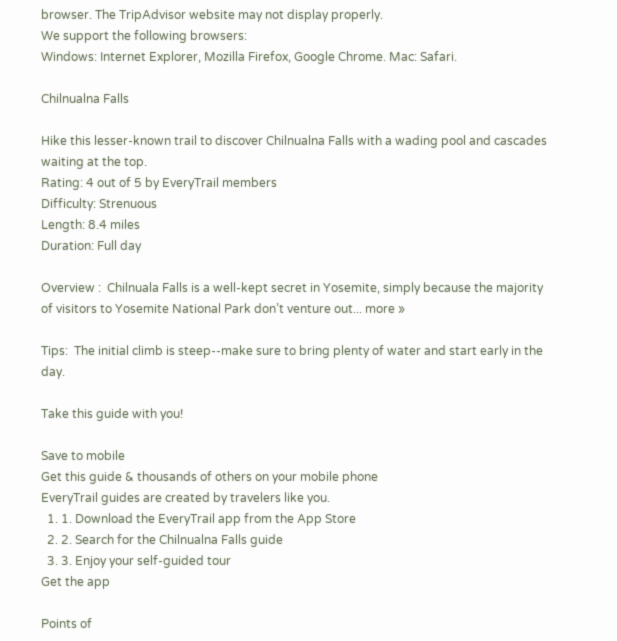browser. The TripAdvisor website may not display properly.
We support the following browsers:
Windows: Internet Explorer, Mozilla Firefox, Google Chrome. Mac: Safari.

Chilnualna Falls

Hike this lesser-known trail to discover Chilnualna Falls with a wading pool and cascades waiting at the top.
Rating: 4 out of 5 by EveryTrail members
Difficulty: Strenuous
Length: 8.4 miles
Duration: Full day

Overview :  Chilnuala Falls is a well-kept secret in Yosemite, simply because the majority of visitors to Yosemite National Park don’t venture out... more »

Tips:  The initial climb is steep--make sure to bring plenty of water and start early in the day.

Take this guide with you!

Save to mobile
Get this guide & thousands of others on your mobile phone
EveryTrail guides are created by travelers like you.
  1. 1. Download the EveryTrail app from the App Store
  2. 2. Search for the Chilnualna Falls guide
  3. 3. Enjoy your self-guided tour
Get the app

Points of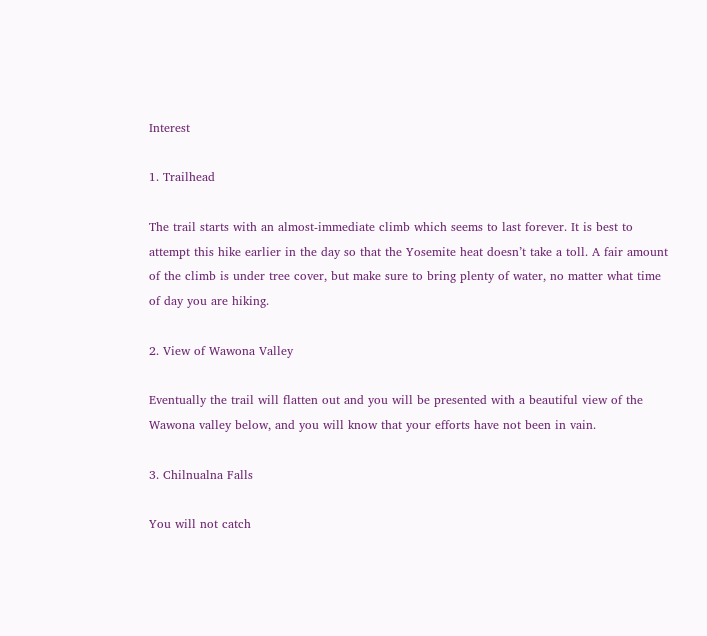Interest

1. Trailhead

The trail starts with an almost-immediate climb which seems to last forever. It is best to attempt this hike earlier in the day so that the Yosemite heat doesn’t take a toll. A fair amount of the climb is under tree cover, but make sure to bring plenty of water, no matter what time of day you are hiking.

2. View of Wawona Valley

Eventually the trail will flatten out and you will be presented with a beautiful view of the Wawona valley below, and you will know that your efforts have not been in vain.

3. Chilnualna Falls

You will not catch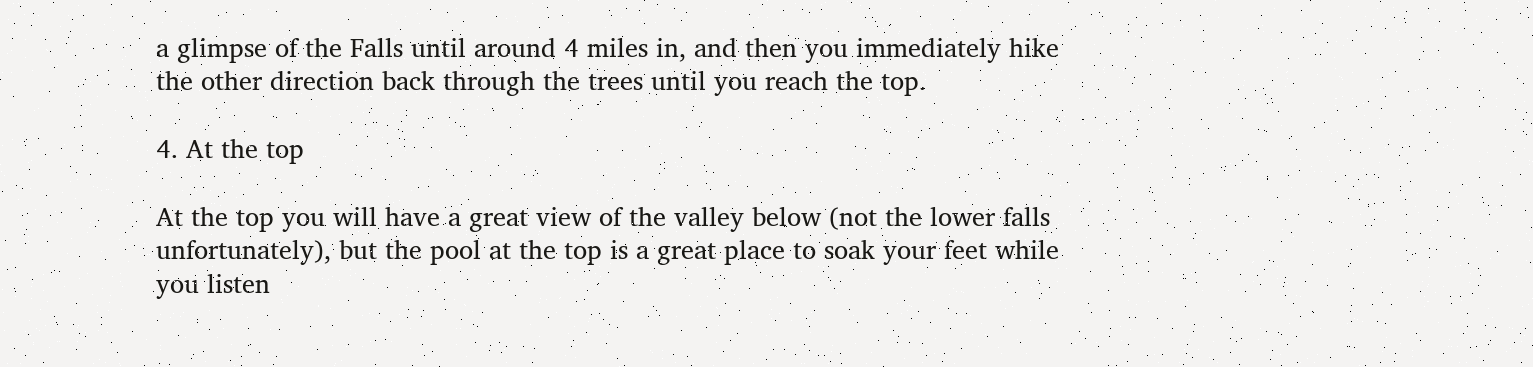a glimpse of the Falls until around 4 miles in, and then you immediately hike the other direction back through the trees until you reach the top.

4. At the top

At the top you will have a great view of the valley below (not the lower falls unfortunately), but the pool at the top is a great place to soak your feet while you listen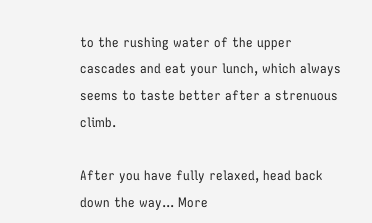to the rushing water of the upper cascades and eat your lunch, which always seems to taste better after a strenuous climb.

After you have fully relaxed, head back down the way... More